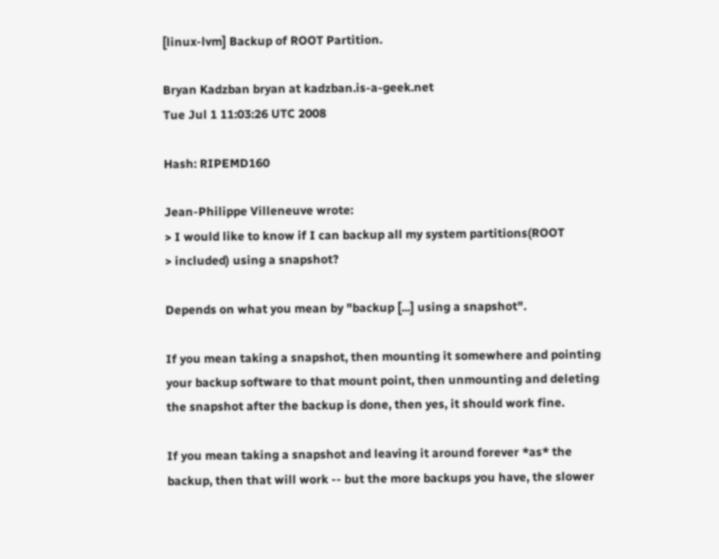[linux-lvm] Backup of ROOT Partition.

Bryan Kadzban bryan at kadzban.is-a-geek.net
Tue Jul 1 11:03:26 UTC 2008

Hash: RIPEMD160

Jean-Philippe Villeneuve wrote:
> I would like to know if I can backup all my system partitions(ROOT
> included) using a snapshot?

Depends on what you mean by "backup [...] using a snapshot".

If you mean taking a snapshot, then mounting it somewhere and pointing
your backup software to that mount point, then unmounting and deleting
the snapshot after the backup is done, then yes, it should work fine.

If you mean taking a snapshot and leaving it around forever *as* the
backup, then that will work -- but the more backups you have, the slower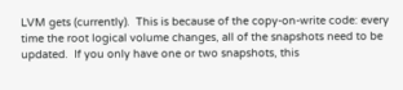LVM gets (currently).  This is because of the copy-on-write code: every
time the root logical volume changes, all of the snapshots need to be
updated.  If you only have one or two snapshots, this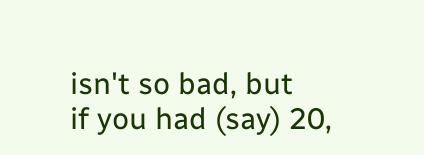isn't so bad, but
if you had (say) 20,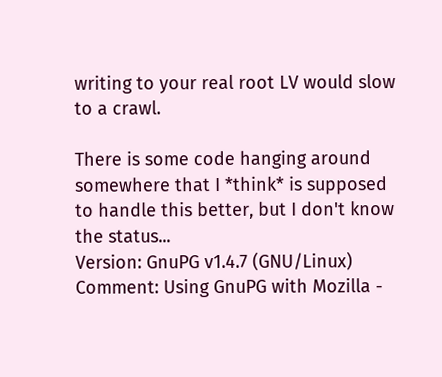writing to your real root LV would slow to a crawl.

There is some code hanging around somewhere that I *think* is supposed
to handle this better, but I don't know the status...
Version: GnuPG v1.4.7 (GNU/Linux)
Comment: Using GnuPG with Mozilla -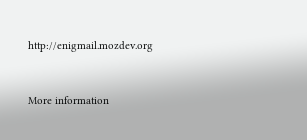http://enigmail.mozdev.org


More information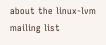about the linux-lvm mailing list